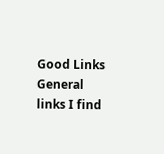Good Links
General links I find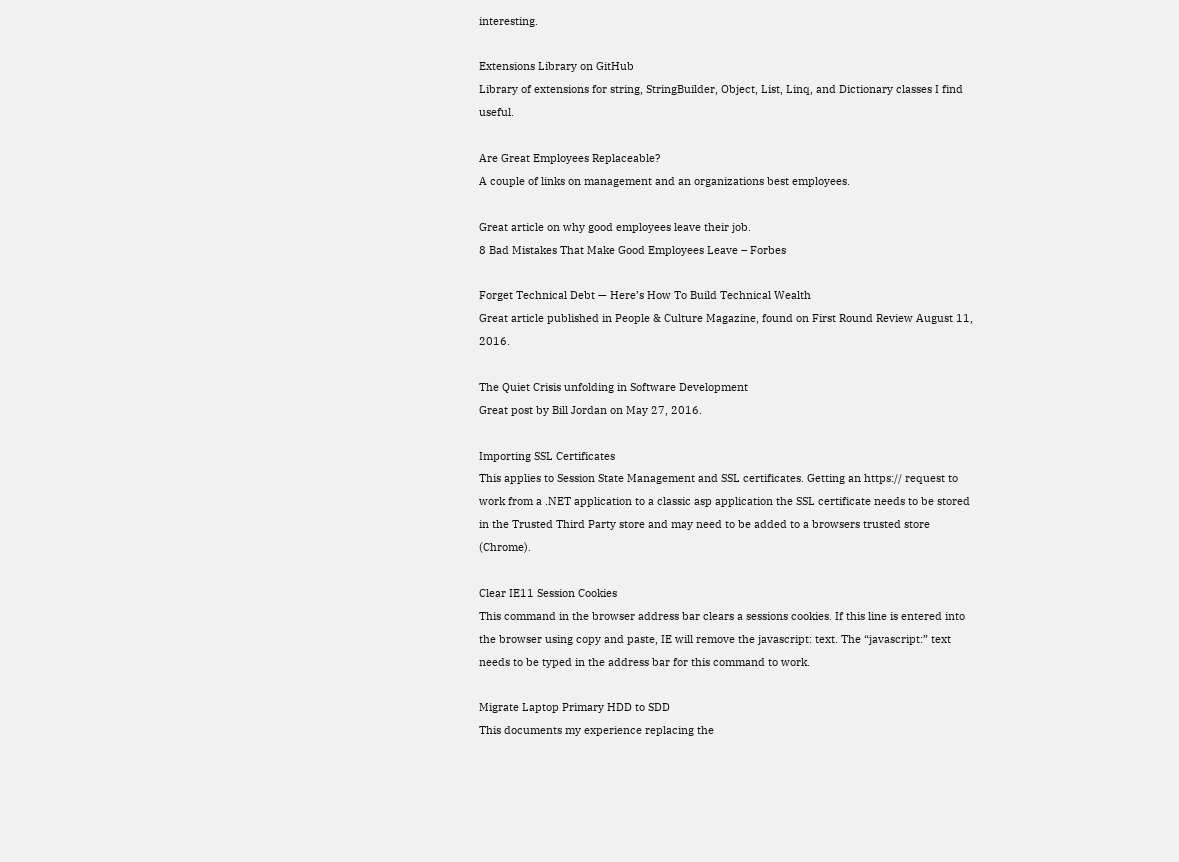interesting.

Extensions Library on GitHub
Library of extensions for string, StringBuilder, Object, List, Linq, and Dictionary classes I find useful.

Are Great Employees Replaceable?
A couple of links on management and an organizations best employees.

Great article on why good employees leave their job.
8 Bad Mistakes That Make Good Employees Leave – Forbes

Forget Technical Debt — Here’s How To Build Technical Wealth
Great article published in People & Culture Magazine, found on First Round Review August 11, 2016.

The Quiet Crisis unfolding in Software Development
Great post by Bill Jordan on May 27, 2016.

Importing SSL Certificates
This applies to Session State Management and SSL certificates. Getting an https:// request to work from a .NET application to a classic asp application the SSL certificate needs to be stored in the Trusted Third Party store and may need to be added to a browsers trusted store (Chrome).

Clear IE11 Session Cookies
This command in the browser address bar clears a sessions cookies. If this line is entered into the browser using copy and paste, IE will remove the javascript: text. The “javascript:” text needs to be typed in the address bar for this command to work.

Migrate Laptop Primary HDD to SDD
This documents my experience replacing the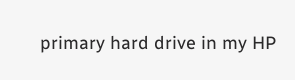primary hard drive in my HP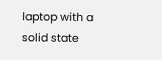laptop with a solid state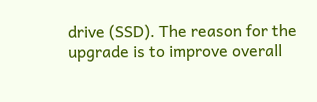drive (SSD). The reason for the upgrade is to improve overall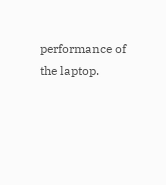performance of the laptop.